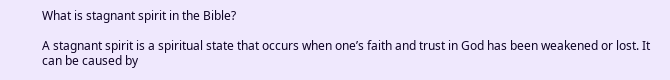What is stagnant spirit in the Bible?

A stagnant spirit is a spiritual state that occurs when one’s faith and trust in God has been weakened or lost. It can be caused by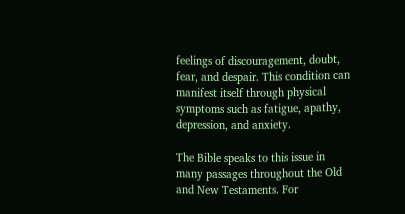feelings of discouragement, doubt, fear, and despair. This condition can manifest itself through physical symptoms such as fatigue, apathy, depression, and anxiety.

The Bible speaks to this issue in many passages throughout the Old and New Testaments. For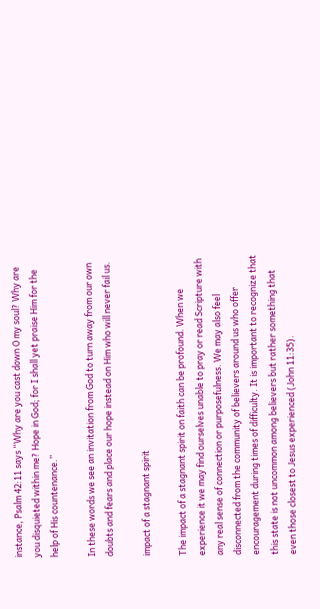instance, Psalm 42:11 says “Why are you cast down O my soul? Why are you disquieted within me? Hope in God; for I shall yet praise Him for the help of His countenance.”

In these words we see an invitation from God to turn away from our own doubts and fears and place our hope instead on Him who will never fail us.

impact of a stagnant spirit

The impact of a stagnant spirit on faith can be profound. When we experience it we may find ourselves unable to pray or read Scripture with any real sense of connection or purposefulness. We may also feel disconnected from the community of believers around us who offer encouragement during times of difficulty. It is important to recognize that this state is not uncommon among believers but rather something that even those closest to Jesus experienced (John 11:35).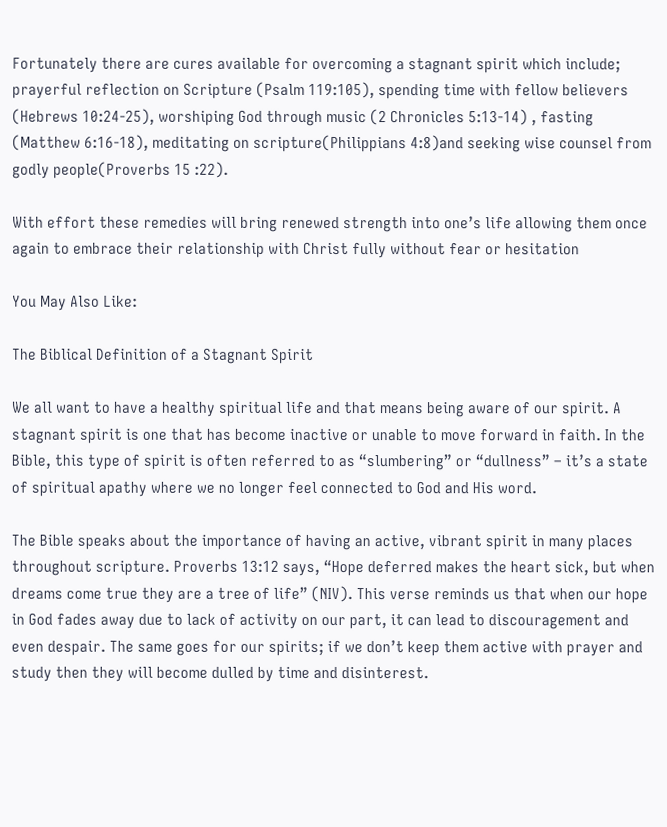Fortunately there are cures available for overcoming a stagnant spirit which include; prayerful reflection on Scripture (Psalm 119:105), spending time with fellow believers (Hebrews 10:24-25), worshiping God through music (2 Chronicles 5:13-14) , fasting (Matthew 6:16-18), meditating on scripture(Philippians 4:8)and seeking wise counsel from godly people(Proverbs 15 :22).

With effort these remedies will bring renewed strength into one’s life allowing them once again to embrace their relationship with Christ fully without fear or hesitation

You May Also Like:

The Biblical Definition of a Stagnant Spirit

We all want to have a healthy spiritual life and that means being aware of our spirit. A stagnant spirit is one that has become inactive or unable to move forward in faith. In the Bible, this type of spirit is often referred to as “slumbering” or “dullness” – it’s a state of spiritual apathy where we no longer feel connected to God and His word.

The Bible speaks about the importance of having an active, vibrant spirit in many places throughout scripture. Proverbs 13:12 says, “Hope deferred makes the heart sick, but when dreams come true they are a tree of life” (NIV). This verse reminds us that when our hope in God fades away due to lack of activity on our part, it can lead to discouragement and even despair. The same goes for our spirits; if we don’t keep them active with prayer and study then they will become dulled by time and disinterest.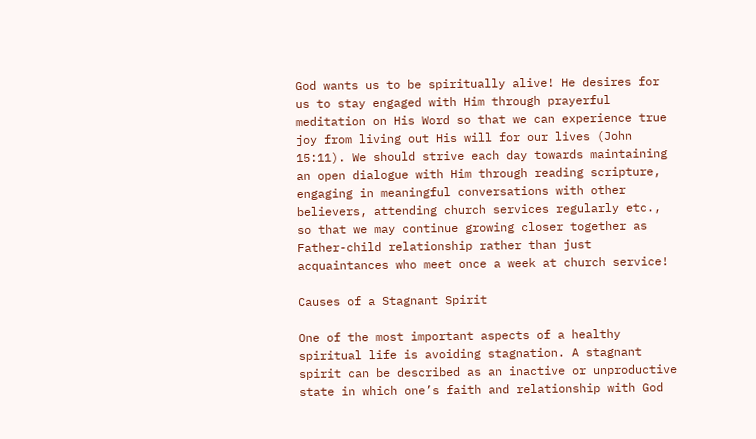God wants us to be spiritually alive! He desires for us to stay engaged with Him through prayerful meditation on His Word so that we can experience true joy from living out His will for our lives (John 15:11). We should strive each day towards maintaining an open dialogue with Him through reading scripture, engaging in meaningful conversations with other believers, attending church services regularly etc., so that we may continue growing closer together as Father-child relationship rather than just acquaintances who meet once a week at church service!

Causes of a Stagnant Spirit

One of the most important aspects of a healthy spiritual life is avoiding stagnation. A stagnant spirit can be described as an inactive or unproductive state in which one’s faith and relationship with God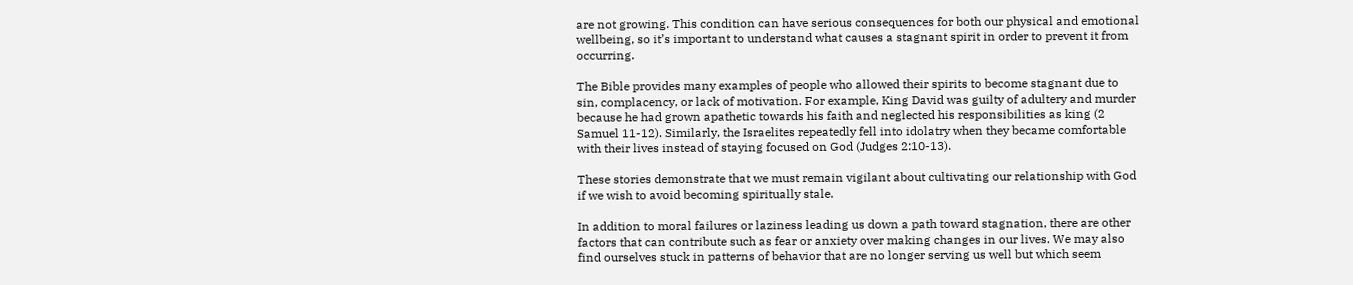are not growing. This condition can have serious consequences for both our physical and emotional wellbeing, so it’s important to understand what causes a stagnant spirit in order to prevent it from occurring.

The Bible provides many examples of people who allowed their spirits to become stagnant due to sin, complacency, or lack of motivation. For example, King David was guilty of adultery and murder because he had grown apathetic towards his faith and neglected his responsibilities as king (2 Samuel 11-12). Similarly, the Israelites repeatedly fell into idolatry when they became comfortable with their lives instead of staying focused on God (Judges 2:10-13).

These stories demonstrate that we must remain vigilant about cultivating our relationship with God if we wish to avoid becoming spiritually stale.

In addition to moral failures or laziness leading us down a path toward stagnation, there are other factors that can contribute such as fear or anxiety over making changes in our lives. We may also find ourselves stuck in patterns of behavior that are no longer serving us well but which seem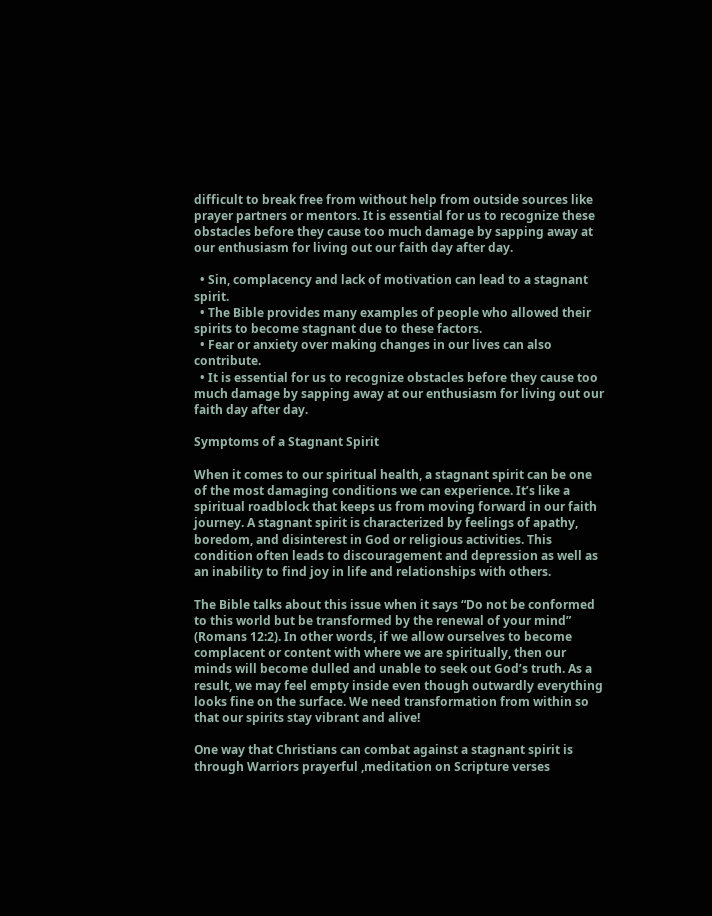difficult to break free from without help from outside sources like prayer partners or mentors. It is essential for us to recognize these obstacles before they cause too much damage by sapping away at our enthusiasm for living out our faith day after day.

  • Sin, complacency and lack of motivation can lead to a stagnant spirit.
  • The Bible provides many examples of people who allowed their spirits to become stagnant due to these factors.
  • Fear or anxiety over making changes in our lives can also contribute.
  • It is essential for us to recognize obstacles before they cause too much damage by sapping away at our enthusiasm for living out our faith day after day.

Symptoms of a Stagnant Spirit

When it comes to our spiritual health, a stagnant spirit can be one of the most damaging conditions we can experience. It’s like a spiritual roadblock that keeps us from moving forward in our faith journey. A stagnant spirit is characterized by feelings of apathy, boredom, and disinterest in God or religious activities. This condition often leads to discouragement and depression as well as an inability to find joy in life and relationships with others.

The Bible talks about this issue when it says “Do not be conformed to this world but be transformed by the renewal of your mind” (Romans 12:2). In other words, if we allow ourselves to become complacent or content with where we are spiritually, then our minds will become dulled and unable to seek out God’s truth. As a result, we may feel empty inside even though outwardly everything looks fine on the surface. We need transformation from within so that our spirits stay vibrant and alive!

One way that Christians can combat against a stagnant spirit is through Warriors prayerful ,meditation on Scripture verses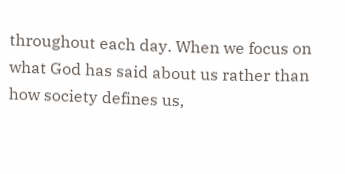throughout each day. When we focus on what God has said about us rather than how society defines us,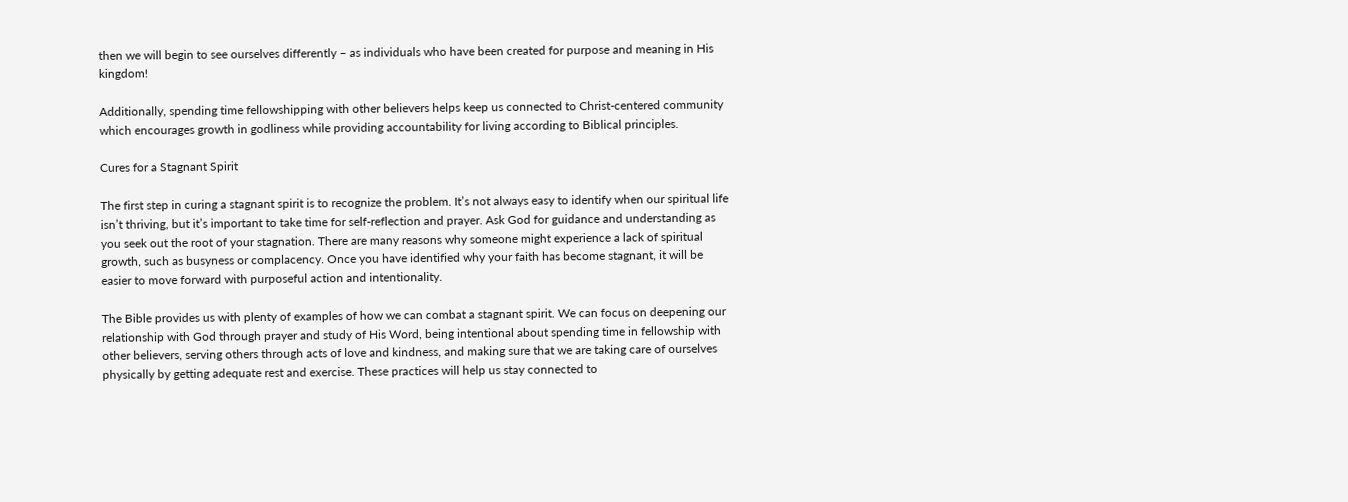then we will begin to see ourselves differently – as individuals who have been created for purpose and meaning in His kingdom!

Additionally, spending time fellowshipping with other believers helps keep us connected to Christ-centered community which encourages growth in godliness while providing accountability for living according to Biblical principles.

Cures for a Stagnant Spirit

The first step in curing a stagnant spirit is to recognize the problem. It’s not always easy to identify when our spiritual life isn’t thriving, but it’s important to take time for self-reflection and prayer. Ask God for guidance and understanding as you seek out the root of your stagnation. There are many reasons why someone might experience a lack of spiritual growth, such as busyness or complacency. Once you have identified why your faith has become stagnant, it will be easier to move forward with purposeful action and intentionality.

The Bible provides us with plenty of examples of how we can combat a stagnant spirit. We can focus on deepening our relationship with God through prayer and study of His Word, being intentional about spending time in fellowship with other believers, serving others through acts of love and kindness, and making sure that we are taking care of ourselves physically by getting adequate rest and exercise. These practices will help us stay connected to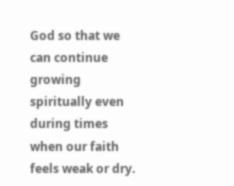God so that we can continue growing spiritually even during times when our faith feels weak or dry.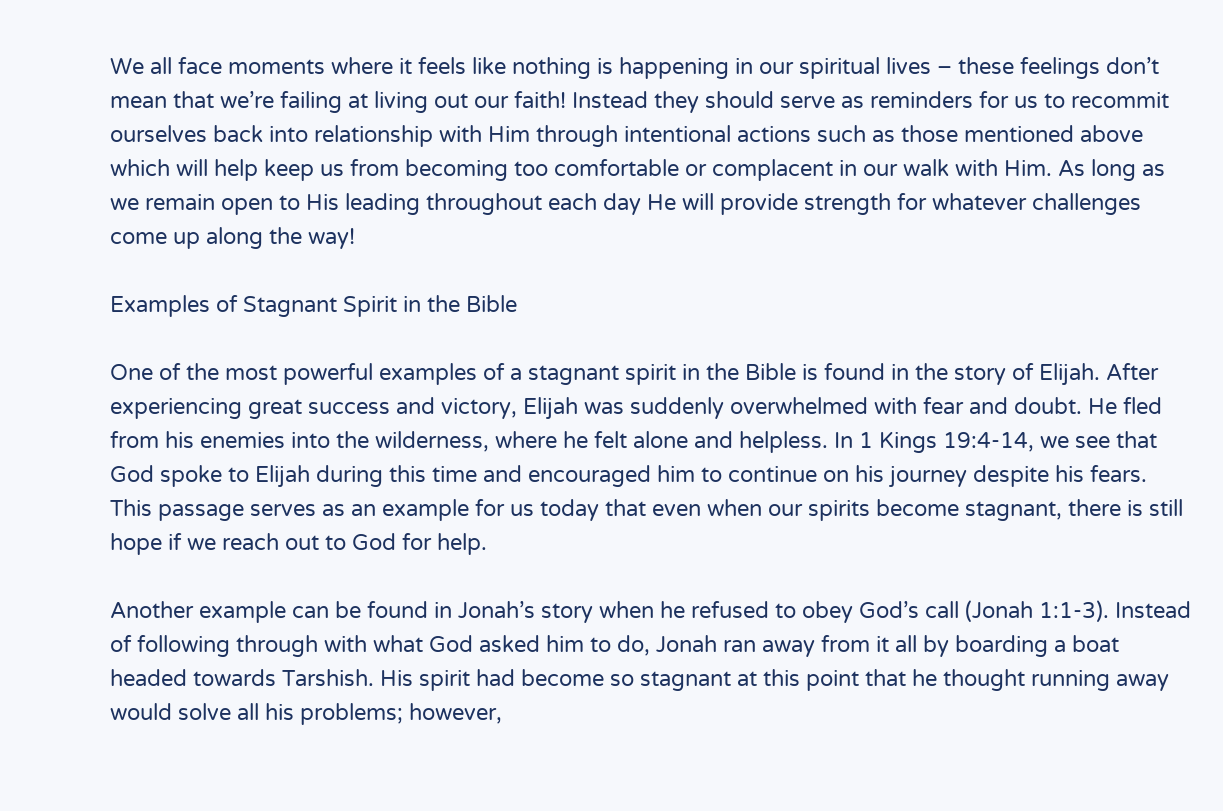We all face moments where it feels like nothing is happening in our spiritual lives – these feelings don’t mean that we’re failing at living out our faith! Instead they should serve as reminders for us to recommit ourselves back into relationship with Him through intentional actions such as those mentioned above which will help keep us from becoming too comfortable or complacent in our walk with Him. As long as we remain open to His leading throughout each day He will provide strength for whatever challenges come up along the way!

Examples of Stagnant Spirit in the Bible

One of the most powerful examples of a stagnant spirit in the Bible is found in the story of Elijah. After experiencing great success and victory, Elijah was suddenly overwhelmed with fear and doubt. He fled from his enemies into the wilderness, where he felt alone and helpless. In 1 Kings 19:4-14, we see that God spoke to Elijah during this time and encouraged him to continue on his journey despite his fears. This passage serves as an example for us today that even when our spirits become stagnant, there is still hope if we reach out to God for help.

Another example can be found in Jonah’s story when he refused to obey God’s call (Jonah 1:1-3). Instead of following through with what God asked him to do, Jonah ran away from it all by boarding a boat headed towards Tarshish. His spirit had become so stagnant at this point that he thought running away would solve all his problems; however,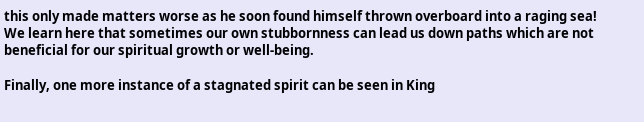this only made matters worse as he soon found himself thrown overboard into a raging sea! We learn here that sometimes our own stubbornness can lead us down paths which are not beneficial for our spiritual growth or well-being.

Finally, one more instance of a stagnated spirit can be seen in King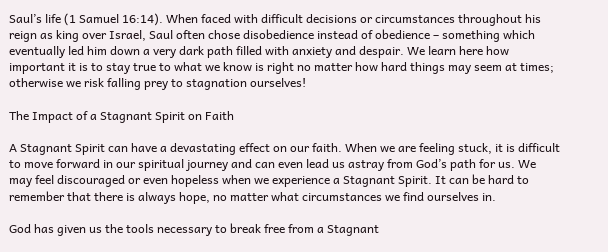Saul’s life (1 Samuel 16:14). When faced with difficult decisions or circumstances throughout his reign as king over Israel, Saul often chose disobedience instead of obedience – something which eventually led him down a very dark path filled with anxiety and despair. We learn here how important it is to stay true to what we know is right no matter how hard things may seem at times; otherwise we risk falling prey to stagnation ourselves!

The Impact of a Stagnant Spirit on Faith

A Stagnant Spirit can have a devastating effect on our faith. When we are feeling stuck, it is difficult to move forward in our spiritual journey and can even lead us astray from God’s path for us. We may feel discouraged or even hopeless when we experience a Stagnant Spirit. It can be hard to remember that there is always hope, no matter what circumstances we find ourselves in.

God has given us the tools necessary to break free from a Stagnant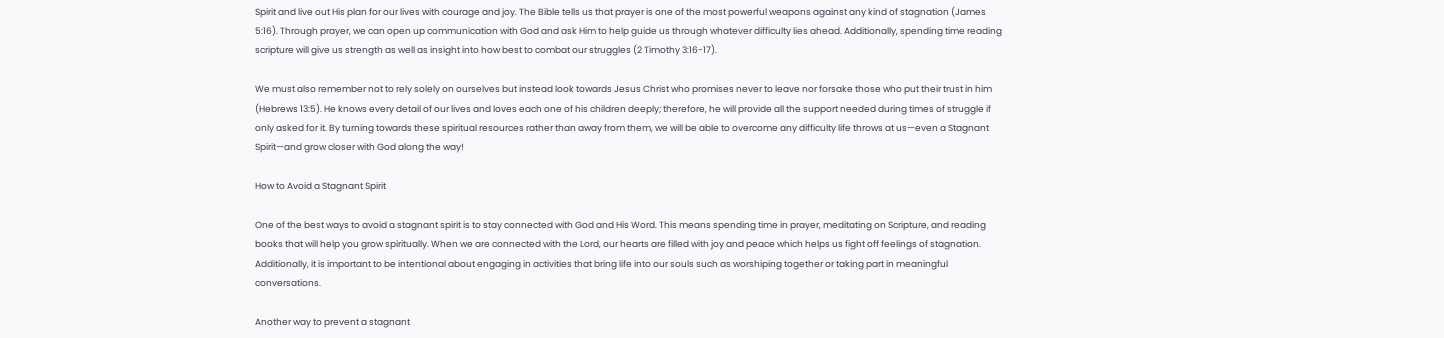Spirit and live out His plan for our lives with courage and joy. The Bible tells us that prayer is one of the most powerful weapons against any kind of stagnation (James 5:16). Through prayer, we can open up communication with God and ask Him to help guide us through whatever difficulty lies ahead. Additionally, spending time reading scripture will give us strength as well as insight into how best to combat our struggles (2 Timothy 3:16-17).

We must also remember not to rely solely on ourselves but instead look towards Jesus Christ who promises never to leave nor forsake those who put their trust in him (Hebrews 13:5). He knows every detail of our lives and loves each one of his children deeply; therefore, he will provide all the support needed during times of struggle if only asked for it. By turning towards these spiritual resources rather than away from them, we will be able to overcome any difficulty life throws at us—even a Stagnant Spirit—and grow closer with God along the way!

How to Avoid a Stagnant Spirit

One of the best ways to avoid a stagnant spirit is to stay connected with God and His Word. This means spending time in prayer, meditating on Scripture, and reading books that will help you grow spiritually. When we are connected with the Lord, our hearts are filled with joy and peace which helps us fight off feelings of stagnation. Additionally, it is important to be intentional about engaging in activities that bring life into our souls such as worshiping together or taking part in meaningful conversations.

Another way to prevent a stagnant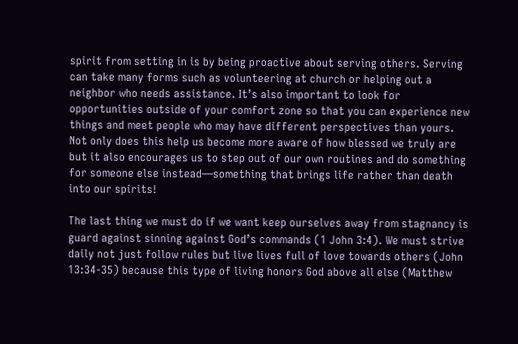spirit from setting in is by being proactive about serving others. Serving can take many forms such as volunteering at church or helping out a neighbor who needs assistance. It’s also important to look for opportunities outside of your comfort zone so that you can experience new things and meet people who may have different perspectives than yours. Not only does this help us become more aware of how blessed we truly are but it also encourages us to step out of our own routines and do something for someone else instead—something that brings life rather than death into our spirits!

The last thing we must do if we want keep ourselves away from stagnancy is guard against sinning against God’s commands (1 John 3:4). We must strive daily not just follow rules but live lives full of love towards others (John 13:34-35) because this type of living honors God above all else (Matthew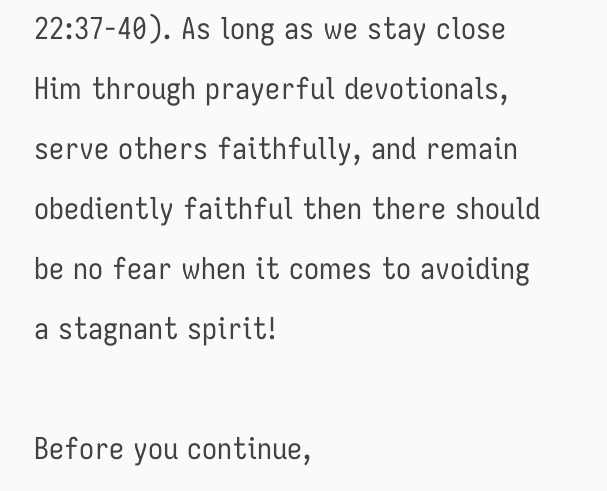22:37-40). As long as we stay close Him through prayerful devotionals, serve others faithfully, and remain obediently faithful then there should be no fear when it comes to avoiding a stagnant spirit!

Before you continue,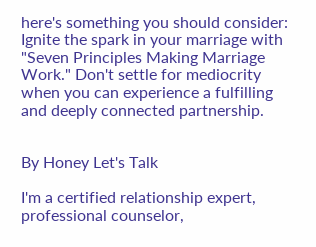here's something you should consider: Ignite the spark in your marriage with "Seven Principles Making Marriage Work." Don't settle for mediocrity when you can experience a fulfilling and deeply connected partnership.


By Honey Let's Talk

I'm a certified relationship expert, professional counselor,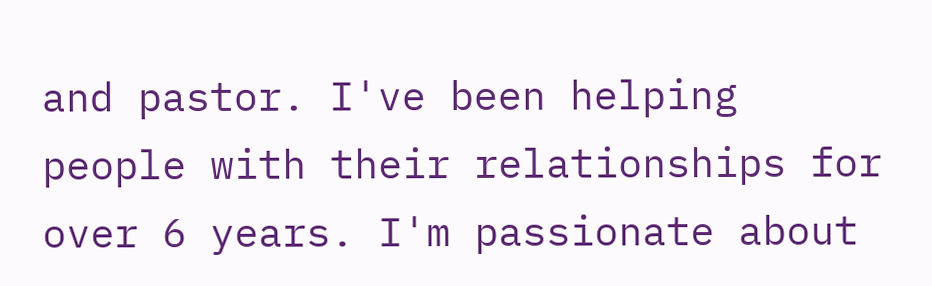and pastor. I've been helping people with their relationships for over 6 years. I'm passionate about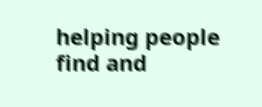helping people find and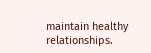maintain healthy relationships.